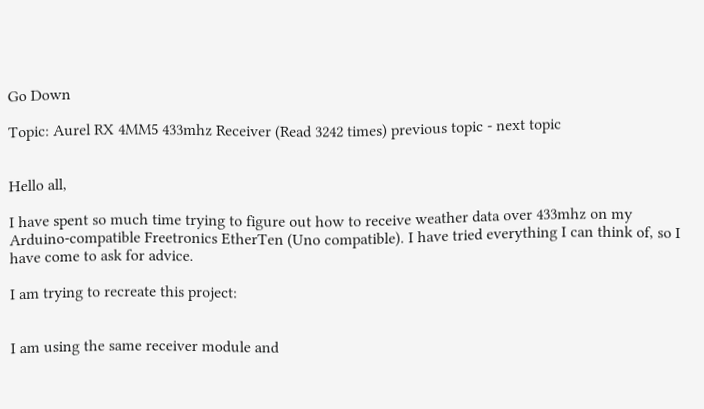Go Down

Topic: Aurel RX 4MM5 433mhz Receiver (Read 3242 times) previous topic - next topic


Hello all,

I have spent so much time trying to figure out how to receive weather data over 433mhz on my Arduino-compatible Freetronics EtherTen (Uno compatible). I have tried everything I can think of, so I have come to ask for advice.

I am trying to recreate this project:


I am using the same receiver module and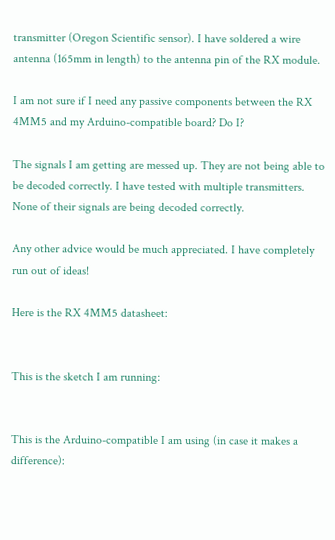transmitter (Oregon Scientific sensor). I have soldered a wire antenna (165mm in length) to the antenna pin of the RX module.

I am not sure if I need any passive components between the RX 4MM5 and my Arduino-compatible board? Do I?

The signals I am getting are messed up. They are not being able to be decoded correctly. I have tested with multiple transmitters. None of their signals are being decoded correctly.

Any other advice would be much appreciated. I have completely run out of ideas!

Here is the RX 4MM5 datasheet:


This is the sketch I am running:


This is the Arduino-compatible I am using (in case it makes a difference):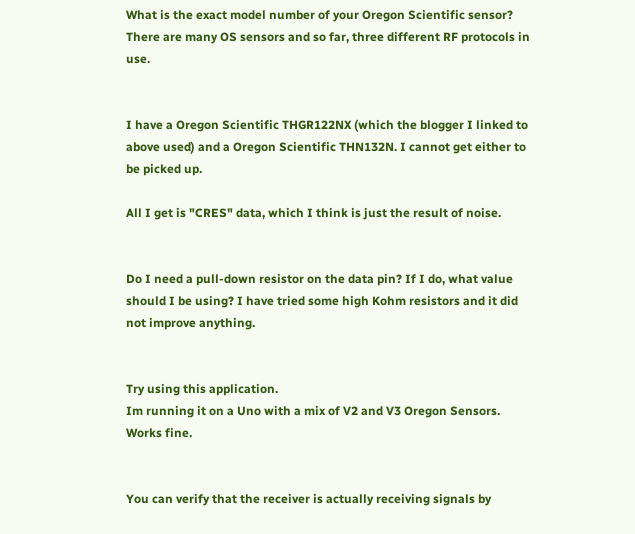What is the exact model number of your Oregon Scientific sensor? There are many OS sensors and so far, three different RF protocols in use.


I have a Oregon Scientific THGR122NX (which the blogger I linked to above used) and a Oregon Scientific THN132N. I cannot get either to be picked up.

All I get is "CRES" data, which I think is just the result of noise.


Do I need a pull-down resistor on the data pin? If I do, what value should I be using? I have tried some high Kohm resistors and it did not improve anything.


Try using this application.
Im running it on a Uno with a mix of V2 and V3 Oregon Sensors.
Works fine.


You can verify that the receiver is actually receiving signals by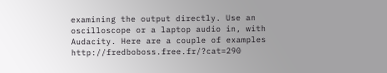examining the output directly. Use an oscilloscope or a laptop audio in, with Audacity. Here are a couple of examples http://fredboboss.free.fr/?cat=290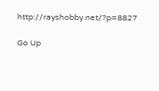http://rayshobby.net/?p=8827

Go Up